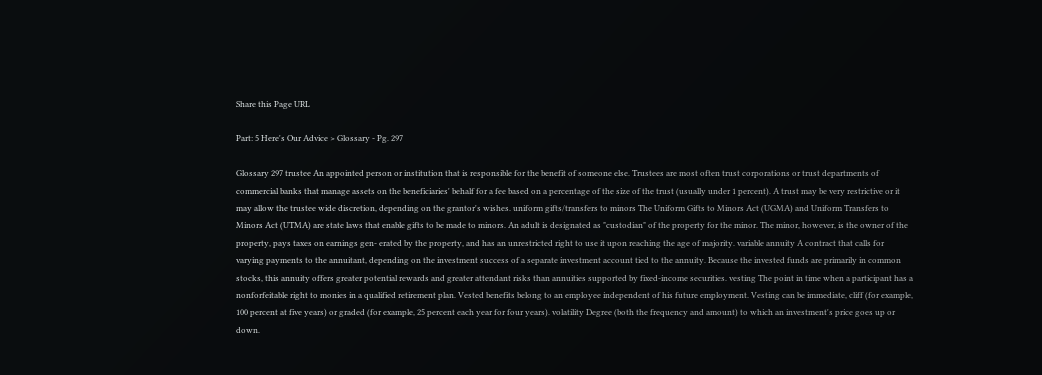Share this Page URL

Part: 5 Here's Our Advice > Glossary - Pg. 297

Glossary 297 trustee An appointed person or institution that is responsible for the benefit of someone else. Trustees are most often trust corporations or trust departments of commercial banks that manage assets on the beneficiaries' behalf for a fee based on a percentage of the size of the trust (usually under 1 percent). A trust may be very restrictive or it may allow the trustee wide discretion, depending on the grantor's wishes. uniform gifts/transfers to minors The Uniform Gifts to Minors Act (UGMA) and Uniform Transfers to Minors Act (UTMA) are state laws that enable gifts to be made to minors. An adult is designated as "custodian" of the property for the minor. The minor, however, is the owner of the property, pays taxes on earnings gen- erated by the property, and has an unrestricted right to use it upon reaching the age of majority. variable annuity A contract that calls for varying payments to the annuitant, depending on the investment success of a separate investment account tied to the annuity. Because the invested funds are primarily in common stocks, this annuity offers greater potential rewards and greater attendant risks than annuities supported by fixed-income securities. vesting The point in time when a participant has a nonforfeitable right to monies in a qualified retirement plan. Vested benefits belong to an employee independent of his future employment. Vesting can be immediate, cliff (for example, 100 percent at five years) or graded (for example, 25 percent each year for four years). volatility Degree (both the frequency and amount) to which an investment's price goes up or down.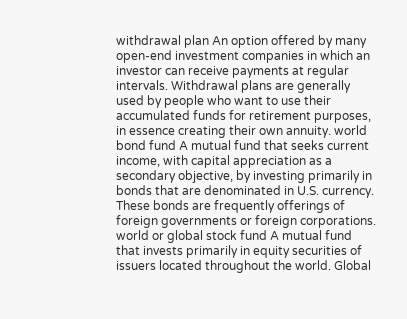withdrawal plan An option offered by many open-end investment companies in which an investor can receive payments at regular intervals. Withdrawal plans are generally used by people who want to use their accumulated funds for retirement purposes, in essence creating their own annuity. world bond fund A mutual fund that seeks current income, with capital appreciation as a secondary objective, by investing primarily in bonds that are denominated in U.S. currency. These bonds are frequently offerings of foreign governments or foreign corporations. world or global stock fund A mutual fund that invests primarily in equity securities of issuers located throughout the world. Global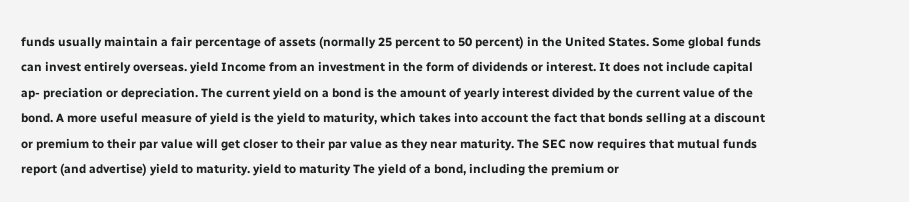funds usually maintain a fair percentage of assets (normally 25 percent to 50 percent) in the United States. Some global funds can invest entirely overseas. yield Income from an investment in the form of dividends or interest. It does not include capital ap- preciation or depreciation. The current yield on a bond is the amount of yearly interest divided by the current value of the bond. A more useful measure of yield is the yield to maturity, which takes into account the fact that bonds selling at a discount or premium to their par value will get closer to their par value as they near maturity. The SEC now requires that mutual funds report (and advertise) yield to maturity. yield to maturity The yield of a bond, including the premium or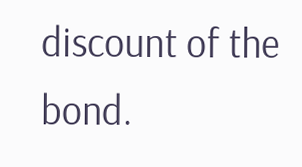discount of the bond.